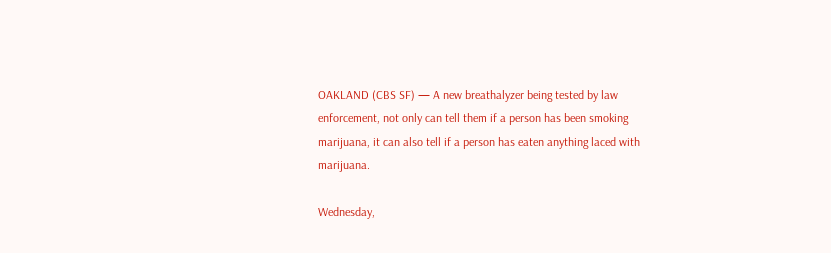OAKLAND (CBS SF) — A new breathalyzer being tested by law enforcement, not only can tell them if a person has been smoking marijuana, it can also tell if a person has eaten anything laced with marijuana.

Wednesday,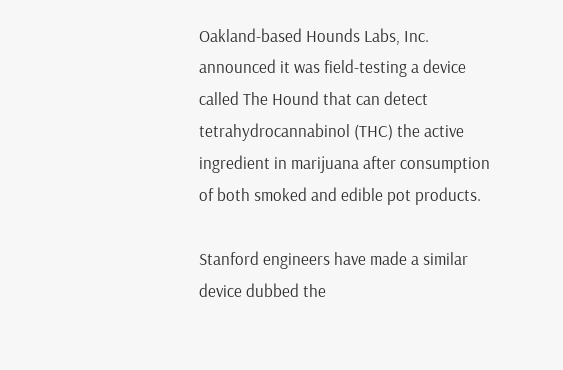Oakland-based Hounds Labs, Inc. announced it was field-testing a device called The Hound that can detect tetrahydrocannabinol (THC) the active ingredient in marijuana after consumption of both smoked and edible pot products.

Stanford engineers have made a similar device dubbed the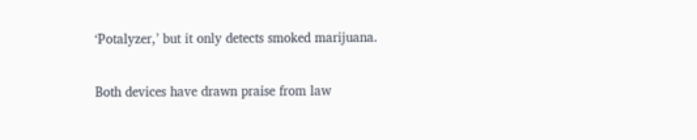‘Potalyzer,’ but it only detects smoked marijuana.

Both devices have drawn praise from law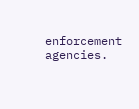enforcement agencies.